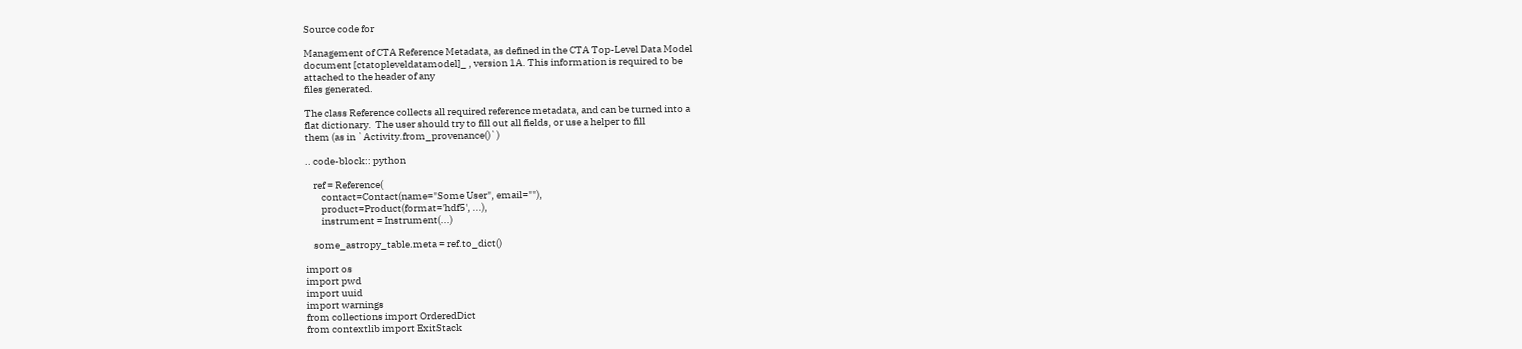Source code for

Management of CTA Reference Metadata, as defined in the CTA Top-Level Data Model
document [ctatopleveldatamodel]_ , version 1A. This information is required to be
attached to the header of any
files generated.

The class Reference collects all required reference metadata, and can be turned into a
flat dictionary.  The user should try to fill out all fields, or use a helper to fill
them (as in `Activity.from_provenance()`)

.. code-block:: python

    ref = Reference(
        contact=Contact(name="Some User", email=""),
        product=Product(format='hdf5', ...),
        instrument = Instrument(...)

    some_astropy_table.meta = ref.to_dict()

import os
import pwd
import uuid
import warnings
from collections import OrderedDict
from contextlib import ExitStack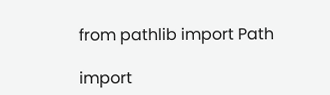from pathlib import Path

import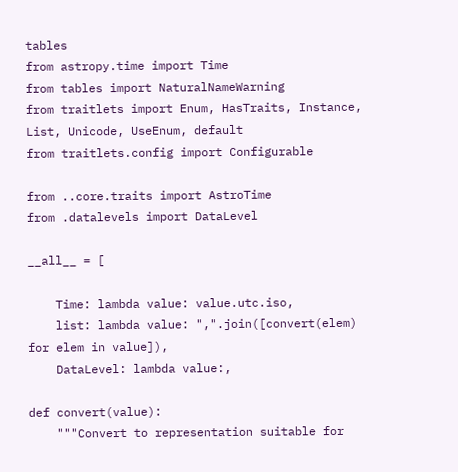tables
from astropy.time import Time
from tables import NaturalNameWarning
from traitlets import Enum, HasTraits, Instance, List, Unicode, UseEnum, default
from traitlets.config import Configurable

from ..core.traits import AstroTime
from .datalevels import DataLevel

__all__ = [

    Time: lambda value: value.utc.iso,
    list: lambda value: ",".join([convert(elem) for elem in value]),
    DataLevel: lambda value:,

def convert(value):
    """Convert to representation suitable for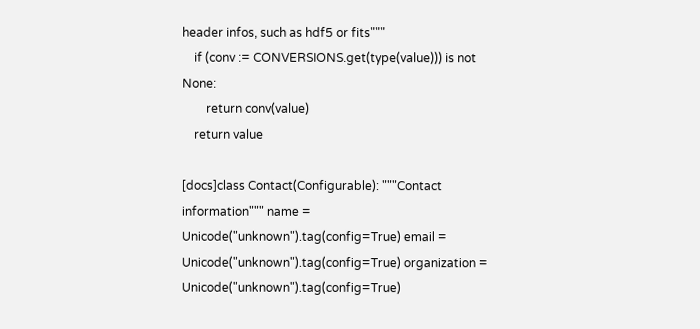header infos, such as hdf5 or fits"""
    if (conv := CONVERSIONS.get(type(value))) is not None:
        return conv(value)
    return value

[docs]class Contact(Configurable): """Contact information""" name = Unicode("unknown").tag(config=True) email = Unicode("unknown").tag(config=True) organization = Unicode("unknown").tag(config=True)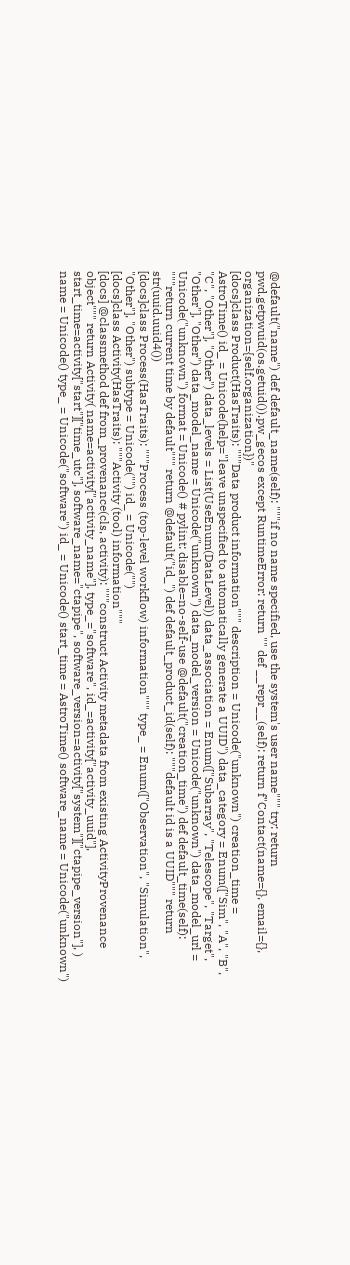@default("name") def default_name(self): """if no name specified, use the system's user name""" try: return pwd.getpwuid(os.getuid()).pw_gecos except RuntimeError: return "" def __repr__(self): return f"Contact(name={}, email={}, organization={self.organization})"
[docs]class Product(HasTraits): """Data product information""" description = Unicode("unknown") creation_time = AstroTime() id_ = Unicode(help="leave unspecified to automatically generate a UUID") data_category = Enum(["Sim", "A", "B", "C", "Other"], "Other") data_levels = List(UseEnum(DataLevel)) data_association = Enum(["Subarray", "Telescope", "Target", "Other"], "Other") data_model_name = Unicode("unknown") data_model_version = Unicode("unknown") data_model_url = Unicode("unknown") format = Unicode() # pylint: disable=no-self-use @default("creation_time") def default_time(self): """return current time by default""" return @default("id_") def default_product_id(self): """default id is a UUID""" return str(uuid.uuid4())
[docs]class Process(HasTraits): """Process (top-level workflow) information""" type_ = Enum(["Observation", "Simulation", "Other"], "Other") subtype = Unicode("") id_ = Unicode("")
[docs]class Activity(HasTraits): """Activity (tool) information"""
[docs] @classmethod def from_provenance(cls, activity): """construct Activity metadata from existing ActivityProvenance object""" return Activity( name=activity["activity_name"], type_="software", id_=activity["activity_uuid"], start_time=activity["start"]["time_utc"], software_name="ctapipe", software_version=activity["system"]["ctapipe_version"], )
name = Unicode() type_ = Unicode("software") id_ = Unicode() start_time = AstroTime() software_name = Unicode("unknown")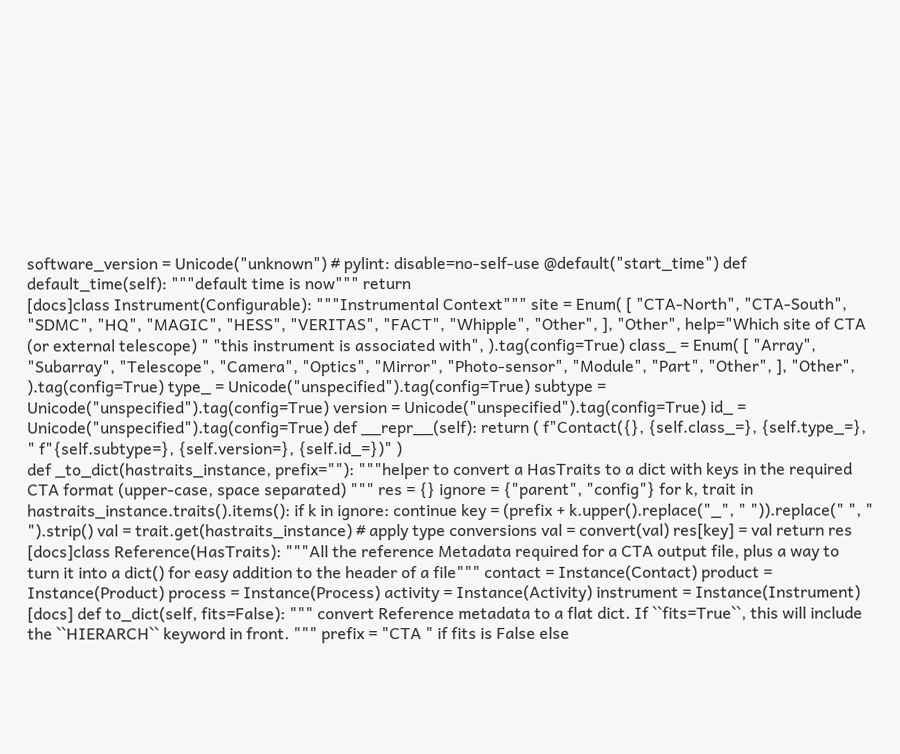software_version = Unicode("unknown") # pylint: disable=no-self-use @default("start_time") def default_time(self): """default time is now""" return
[docs]class Instrument(Configurable): """Instrumental Context""" site = Enum( [ "CTA-North", "CTA-South", "SDMC", "HQ", "MAGIC", "HESS", "VERITAS", "FACT", "Whipple", "Other", ], "Other", help="Which site of CTA (or external telescope) " "this instrument is associated with", ).tag(config=True) class_ = Enum( [ "Array", "Subarray", "Telescope", "Camera", "Optics", "Mirror", "Photo-sensor", "Module", "Part", "Other", ], "Other", ).tag(config=True) type_ = Unicode("unspecified").tag(config=True) subtype = Unicode("unspecified").tag(config=True) version = Unicode("unspecified").tag(config=True) id_ = Unicode("unspecified").tag(config=True) def __repr__(self): return ( f"Contact({}, {self.class_=}, {self.type_=}, " f"{self.subtype=}, {self.version=}, {self.id_=})" )
def _to_dict(hastraits_instance, prefix=""): """helper to convert a HasTraits to a dict with keys in the required CTA format (upper-case, space separated) """ res = {} ignore = {"parent", "config"} for k, trait in hastraits_instance.traits().items(): if k in ignore: continue key = (prefix + k.upper().replace("_", " ")).replace(" ", " ").strip() val = trait.get(hastraits_instance) # apply type conversions val = convert(val) res[key] = val return res
[docs]class Reference(HasTraits): """All the reference Metadata required for a CTA output file, plus a way to turn it into a dict() for easy addition to the header of a file""" contact = Instance(Contact) product = Instance(Product) process = Instance(Process) activity = Instance(Activity) instrument = Instance(Instrument)
[docs] def to_dict(self, fits=False): """ convert Reference metadata to a flat dict. If ``fits=True``, this will include the ``HIERARCH`` keyword in front. """ prefix = "CTA " if fits is False else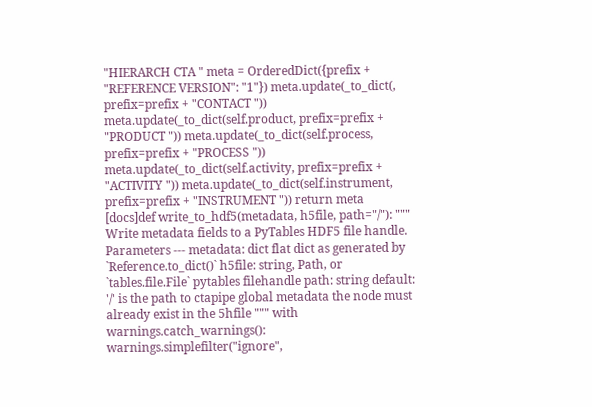"HIERARCH CTA " meta = OrderedDict({prefix + "REFERENCE VERSION": "1"}) meta.update(_to_dict(, prefix=prefix + "CONTACT ")) meta.update(_to_dict(self.product, prefix=prefix + "PRODUCT ")) meta.update(_to_dict(self.process, prefix=prefix + "PROCESS ")) meta.update(_to_dict(self.activity, prefix=prefix + "ACTIVITY ")) meta.update(_to_dict(self.instrument, prefix=prefix + "INSTRUMENT ")) return meta
[docs]def write_to_hdf5(metadata, h5file, path="/"): """ Write metadata fields to a PyTables HDF5 file handle. Parameters --- metadata: dict flat dict as generated by `Reference.to_dict()` h5file: string, Path, or `tables.file.File` pytables filehandle path: string default: '/' is the path to ctapipe global metadata the node must already exist in the 5hfile """ with warnings.catch_warnings(): warnings.simplefilter("ignore",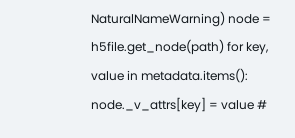NaturalNameWarning) node = h5file.get_node(path) for key, value in metadata.items(): node._v_attrs[key] = value #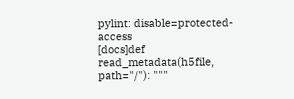pylint: disable=protected-access
[docs]def read_metadata(h5file, path="/"): """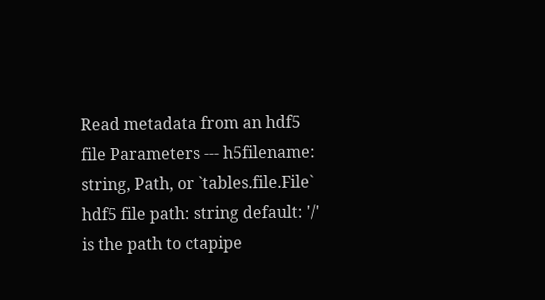Read metadata from an hdf5 file Parameters --- h5filename: string, Path, or `tables.file.File` hdf5 file path: string default: '/' is the path to ctapipe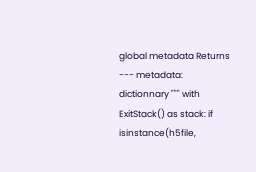global metadata Returns --- metadata: dictionnary """ with ExitStack() as stack: if isinstance(h5file,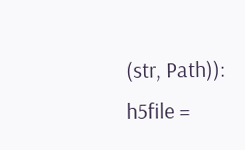(str, Path)): h5file =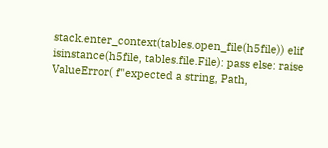stack.enter_context(tables.open_file(h5file)) elif isinstance(h5file, tables.file.File): pass else: raise ValueError( f"expected a string, Path,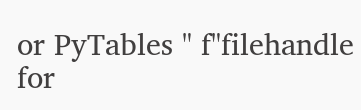or PyTables " f"filehandle for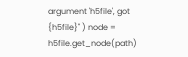argument 'h5file', got {h5file}" ) node = h5file.get_node(path)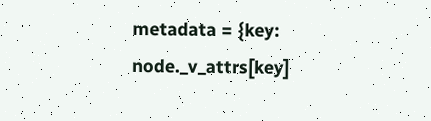metadata = {key: node._v_attrs[key]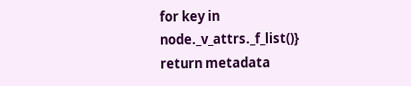for key in node._v_attrs._f_list()} return metadata